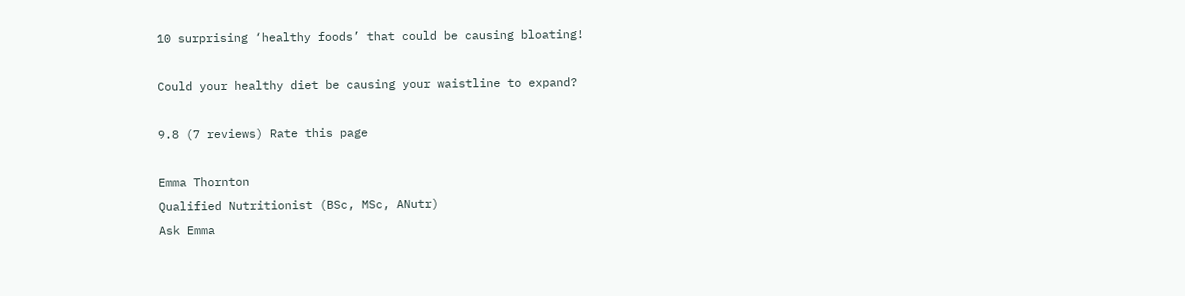10 surprising ‘healthy foods’ that could be causing bloating!

Could your healthy diet be causing your waistline to expand?

9.8 (7 reviews) Rate this page

Emma Thornton
Qualified Nutritionist (BSc, MSc, ANutr)
Ask Emma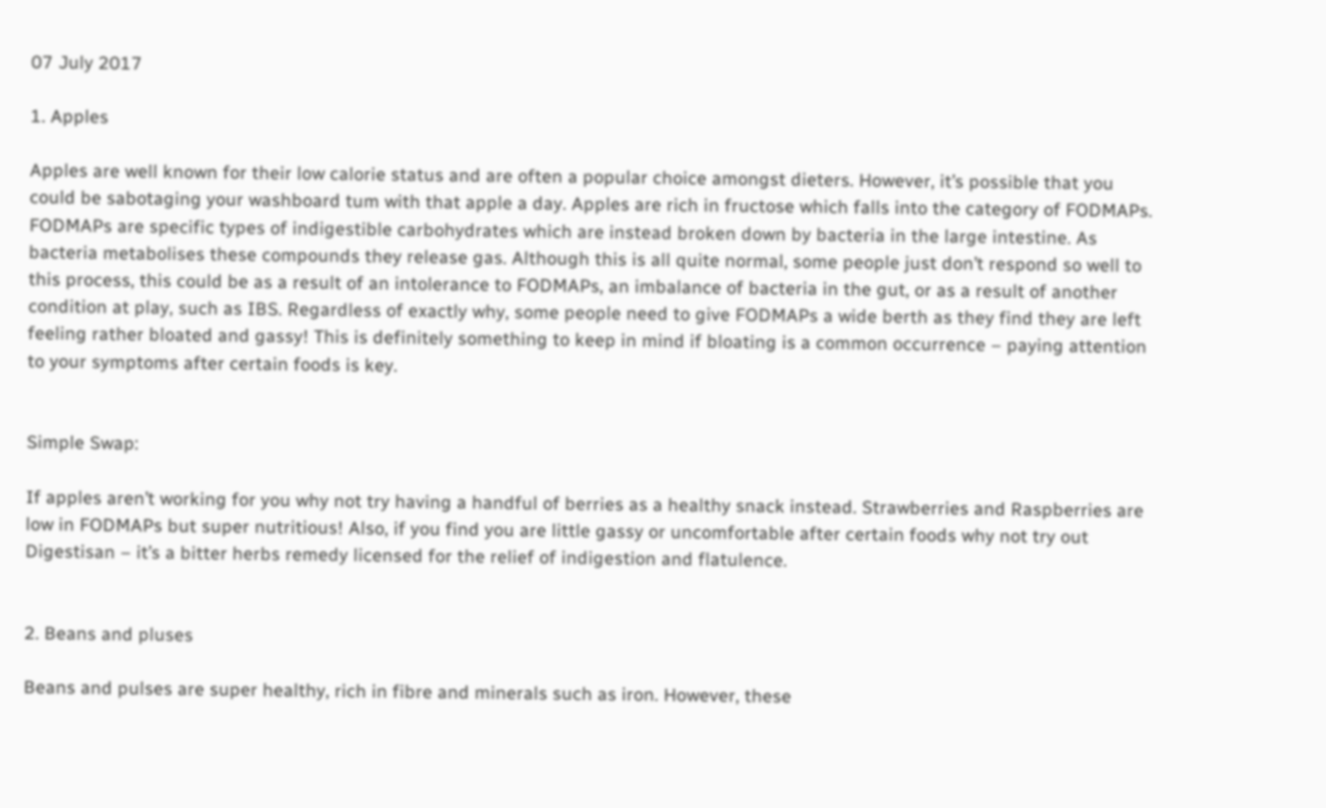07 July 2017

1. Apples

Apples are well known for their low calorie status and are often a popular choice amongst dieters. However, it’s possible that you could be sabotaging your washboard tum with that apple a day. Apples are rich in fructose which falls into the category of FODMAPs. FODMAPs are specific types of indigestible carbohydrates which are instead broken down by bacteria in the large intestine. As bacteria metabolises these compounds they release gas. Although this is all quite normal, some people just don’t respond so well to this process, this could be as a result of an intolerance to FODMAPs, an imbalance of bacteria in the gut, or as a result of another condition at play, such as IBS. Regardless of exactly why, some people need to give FODMAPs a wide berth as they find they are left feeling rather bloated and gassy! This is definitely something to keep in mind if bloating is a common occurrence – paying attention to your symptoms after certain foods is key.


Simple Swap:

If apples aren’t working for you why not try having a handful of berries as a healthy snack instead. Strawberries and Raspberries are low in FODMAPs but super nutritious! Also, if you find you are little gassy or uncomfortable after certain foods why not try out Digestisan – it’s a bitter herbs remedy licensed for the relief of indigestion and flatulence.


2. Beans and pluses

Beans and pulses are super healthy, rich in fibre and minerals such as iron. However, these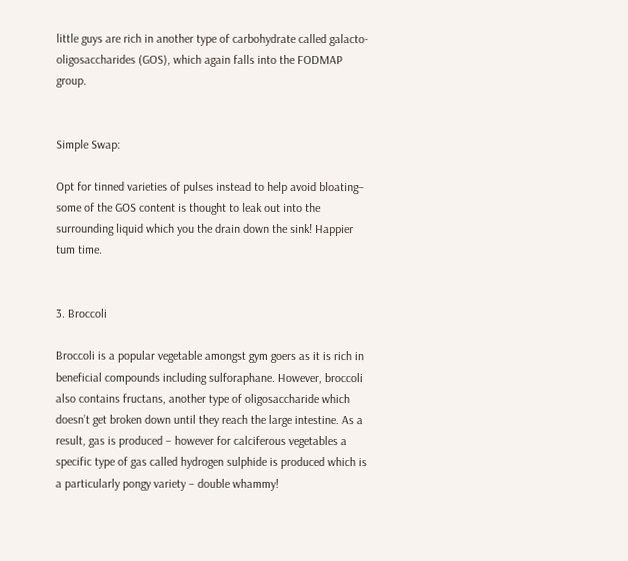little guys are rich in another type of carbohydrate called galacto-oligosaccharides (GOS), which again falls into the FODMAP group.


Simple Swap:

Opt for tinned varieties of pulses instead to help avoid bloating– some of the GOS content is thought to leak out into the surrounding liquid which you the drain down the sink! Happier tum time.


3. Broccoli

Broccoli is a popular vegetable amongst gym goers as it is rich in beneficial compounds including sulforaphane. However, broccoli also contains fructans, another type of oligosaccharide which doesn’t get broken down until they reach the large intestine. As a result, gas is produced – however for calciferous vegetables a specific type of gas called hydrogen sulphide is produced which is a particularly pongy variety – double whammy!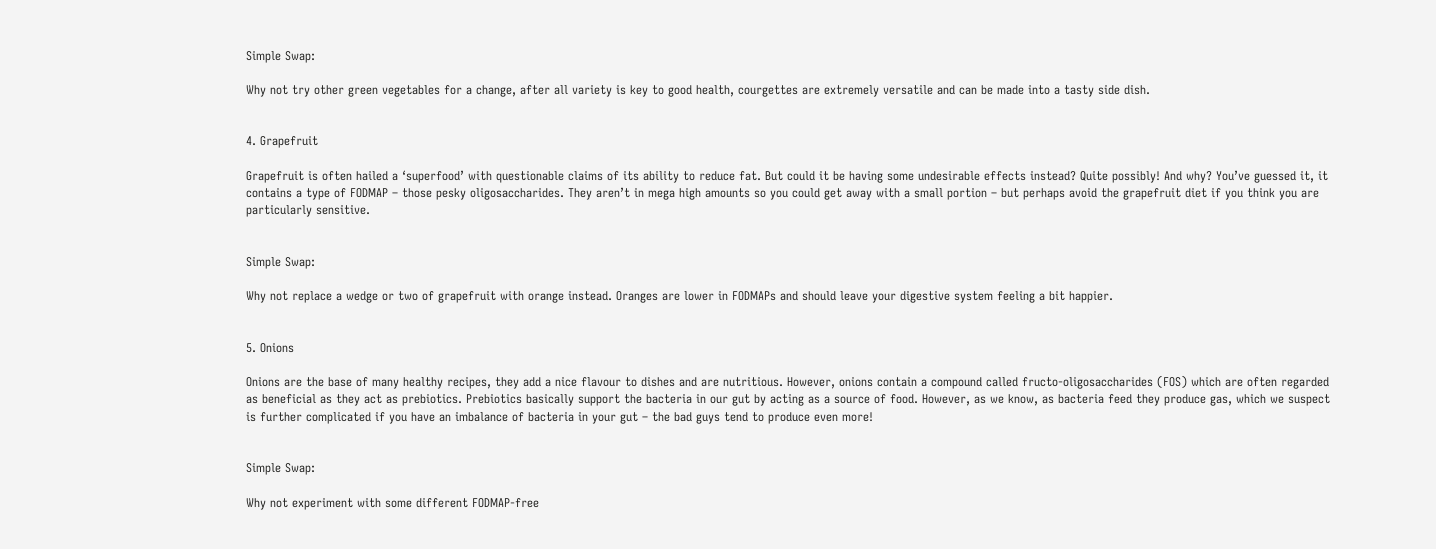Simple Swap:

Why not try other green vegetables for a change, after all variety is key to good health, courgettes are extremely versatile and can be made into a tasty side dish.


4. Grapefruit

Grapefruit is often hailed a ‘superfood’ with questionable claims of its ability to reduce fat. But could it be having some undesirable effects instead? Quite possibly! And why? You’ve guessed it, it contains a type of FODMAP – those pesky oligosaccharides. They aren’t in mega high amounts so you could get away with a small portion – but perhaps avoid the grapefruit diet if you think you are particularly sensitive.


Simple Swap:

Why not replace a wedge or two of grapefruit with orange instead. Oranges are lower in FODMAPs and should leave your digestive system feeling a bit happier.


5. Onions

Onions are the base of many healthy recipes, they add a nice flavour to dishes and are nutritious. However, onions contain a compound called fructo-oligosaccharides (FOS) which are often regarded as beneficial as they act as prebiotics. Prebiotics basically support the bacteria in our gut by acting as a source of food. However, as we know, as bacteria feed they produce gas, which we suspect is further complicated if you have an imbalance of bacteria in your gut – the bad guys tend to produce even more!


Simple Swap:

Why not experiment with some different FODMAP-free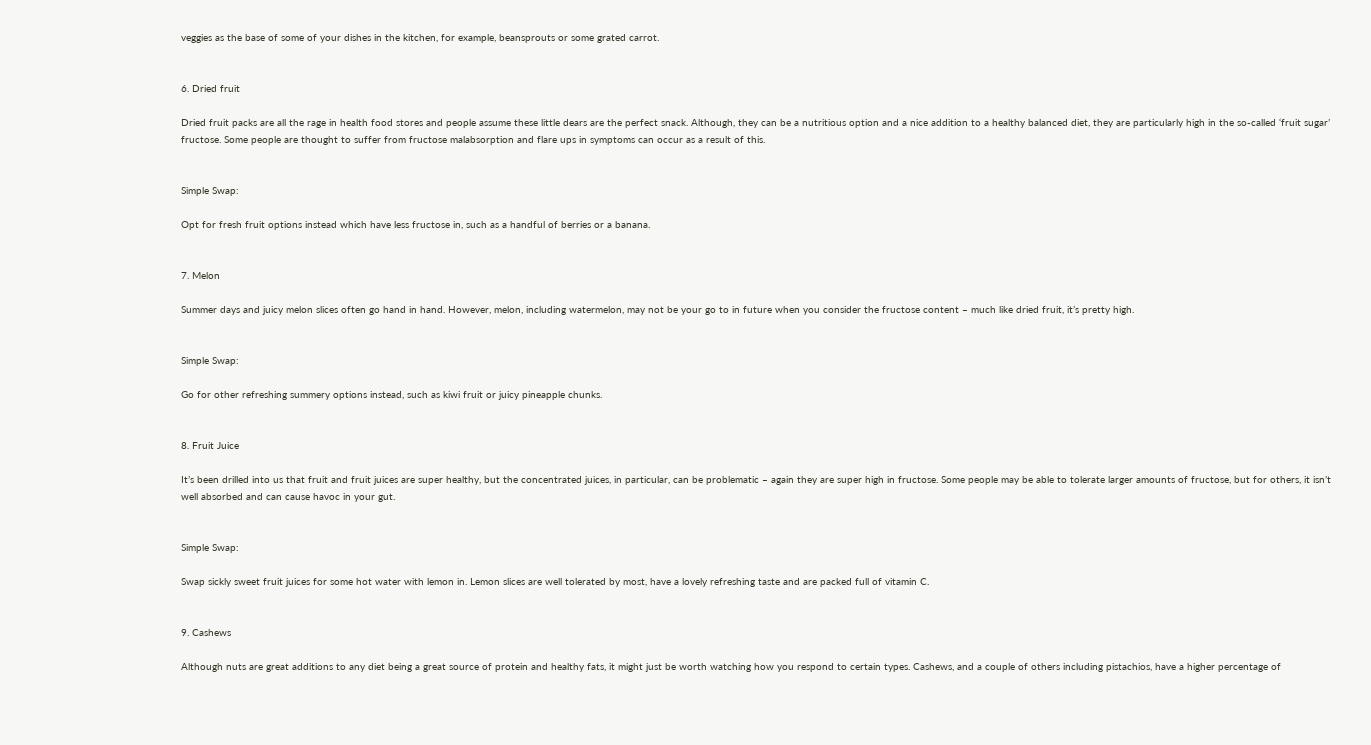veggies as the base of some of your dishes in the kitchen, for example, beansprouts or some grated carrot.


6. Dried fruit

Dried fruit packs are all the rage in health food stores and people assume these little dears are the perfect snack. Although, they can be a nutritious option and a nice addition to a healthy balanced diet, they are particularly high in the so-called ‘fruit sugar’ fructose. Some people are thought to suffer from fructose malabsorption and flare ups in symptoms can occur as a result of this.


Simple Swap:

Opt for fresh fruit options instead which have less fructose in, such as a handful of berries or a banana.


7. Melon

Summer days and juicy melon slices often go hand in hand. However, melon, including watermelon, may not be your go to in future when you consider the fructose content – much like dried fruit, it’s pretty high.


Simple Swap:

Go for other refreshing summery options instead, such as kiwi fruit or juicy pineapple chunks.


8. Fruit Juice

It’s been drilled into us that fruit and fruit juices are super healthy, but the concentrated juices, in particular, can be problematic – again they are super high in fructose. Some people may be able to tolerate larger amounts of fructose, but for others, it isn’t well absorbed and can cause havoc in your gut.


Simple Swap:

Swap sickly sweet fruit juices for some hot water with lemon in. Lemon slices are well tolerated by most, have a lovely refreshing taste and are packed full of vitamin C.


9. Cashews

Although nuts are great additions to any diet being a great source of protein and healthy fats, it might just be worth watching how you respond to certain types. Cashews, and a couple of others including pistachios, have a higher percentage of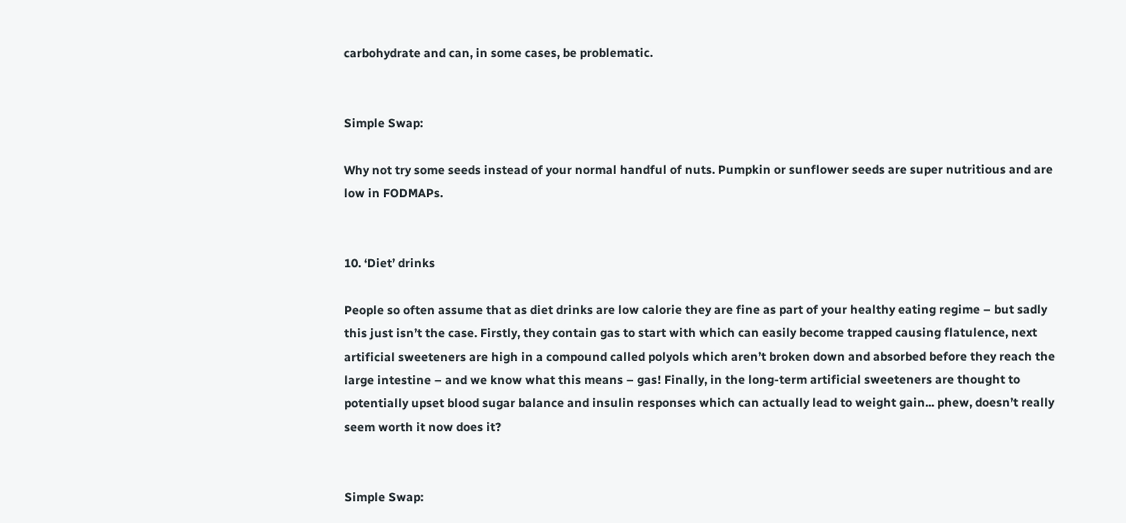carbohydrate and can, in some cases, be problematic.


Simple Swap:

Why not try some seeds instead of your normal handful of nuts. Pumpkin or sunflower seeds are super nutritious and are low in FODMAPs.


10. ‘Diet’ drinks

People so often assume that as diet drinks are low calorie they are fine as part of your healthy eating regime – but sadly this just isn’t the case. Firstly, they contain gas to start with which can easily become trapped causing flatulence, next artificial sweeteners are high in a compound called polyols which aren’t broken down and absorbed before they reach the large intestine – and we know what this means – gas! Finally, in the long-term artificial sweeteners are thought to potentially upset blood sugar balance and insulin responses which can actually lead to weight gain... phew, doesn’t really seem worth it now does it?


Simple Swap: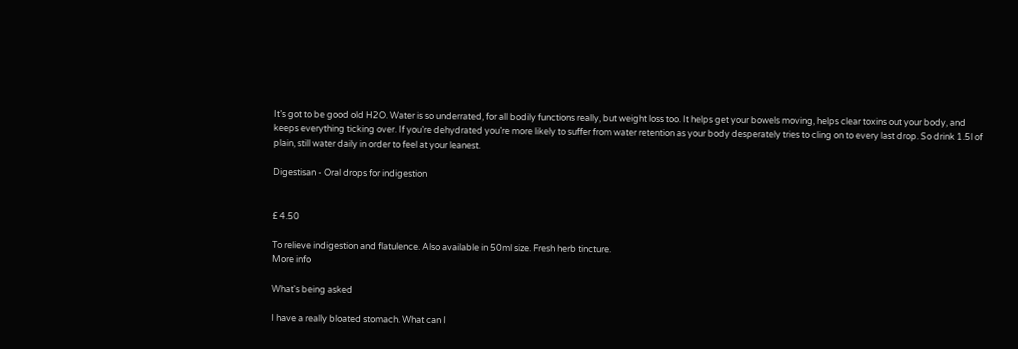It’s got to be good old H2O. Water is so underrated, for all bodily functions really, but weight loss too. It helps get your bowels moving, helps clear toxins out your body, and keeps everything ticking over. If you’re dehydrated you’re more likely to suffer from water retention as your body desperately tries to cling on to every last drop. So drink 1.5l of plain, still water daily in order to feel at your leanest.

Digestisan - Oral drops for indigestion


£ 4.50

To relieve indigestion and flatulence. Also available in 50ml size. Fresh herb tincture.
More info

What's being asked

I have a really bloated stomach. What can I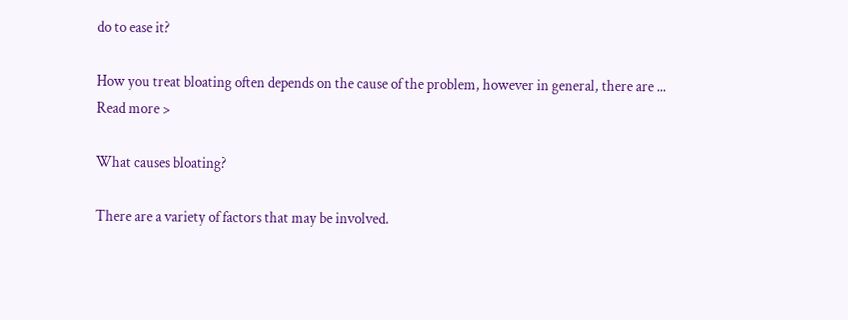do to ease it?

How you treat bloating often depends on the cause of the problem, however in general, there are ...
Read more >

What causes bloating?

There are a variety of factors that may be involved.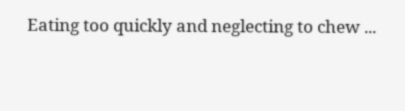Eating too quickly and neglecting to chew ...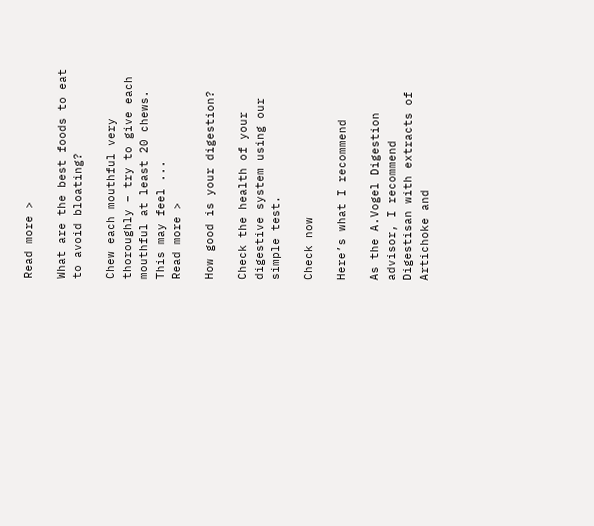Read more >

What are the best foods to eat to avoid bloating?

Chew each mouthful very thoroughly – try to give each mouthful at least 20 chews. This may feel ...
Read more >

How good is your digestion?

Check the health of your digestive system using our simple test.

Check now

Here’s what I recommend

As the A.Vogel Digestion advisor, I recommend Digestisan with extracts of Artichoke and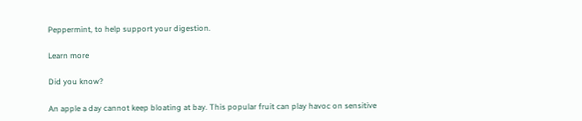Peppermint, to help support your digestion.

Learn more

Did you know?

An apple a day cannot keep bloating at bay. This popular fruit can play havoc on sensitive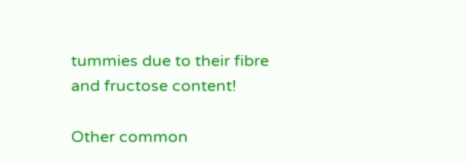tummies due to their fibre and fructose content!

Other common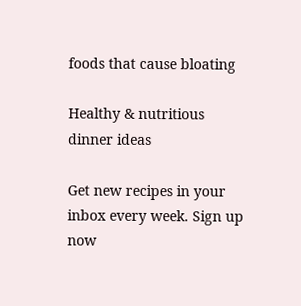foods that cause bloating

Healthy & nutritious dinner ideas

Get new recipes in your inbox every week. Sign up now